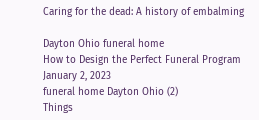Caring for the dead: A history of embalming

Dayton Ohio funeral home
How to Design the Perfect Funeral Program
January 2, 2023
funeral home Dayton Ohio (2)
Things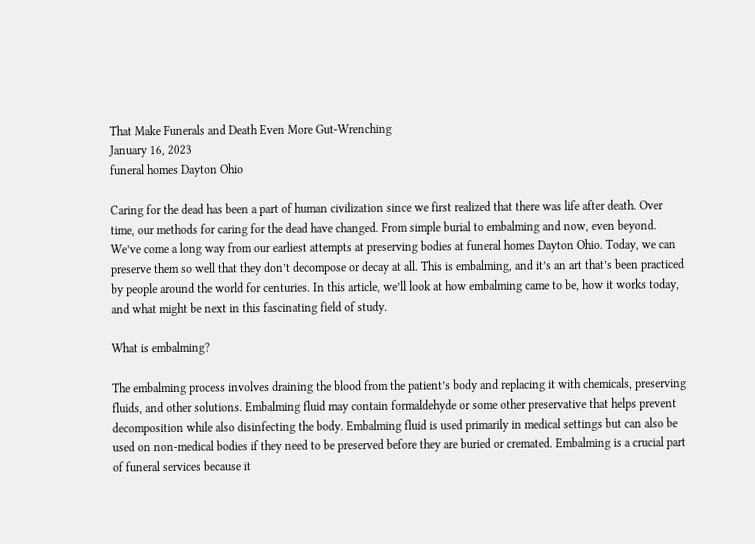That Make Funerals and Death Even More Gut-Wrenching
January 16, 2023
funeral homes Dayton Ohio

Caring for the dead has been a part of human civilization since we first realized that there was life after death. Over time, our methods for caring for the dead have changed. From simple burial to embalming and now, even beyond. We’ve come a long way from our earliest attempts at preserving bodies at funeral homes Dayton Ohio. Today, we can preserve them so well that they don’t decompose or decay at all. This is embalming, and it’s an art that’s been practiced by people around the world for centuries. In this article, we’ll look at how embalming came to be, how it works today, and what might be next in this fascinating field of study.

What is embalming?

The embalming process involves draining the blood from the patient’s body and replacing it with chemicals, preserving fluids, and other solutions. Embalming fluid may contain formaldehyde or some other preservative that helps prevent decomposition while also disinfecting the body. Embalming fluid is used primarily in medical settings but can also be used on non-medical bodies if they need to be preserved before they are buried or cremated. Embalming is a crucial part of funeral services because it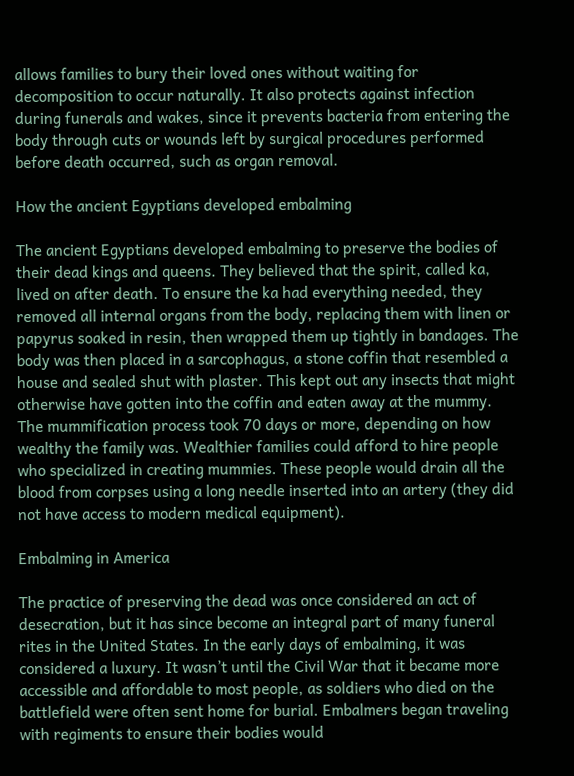allows families to bury their loved ones without waiting for decomposition to occur naturally. It also protects against infection during funerals and wakes, since it prevents bacteria from entering the body through cuts or wounds left by surgical procedures performed before death occurred, such as organ removal.

How the ancient Egyptians developed embalming

The ancient Egyptians developed embalming to preserve the bodies of their dead kings and queens. They believed that the spirit, called ka, lived on after death. To ensure the ka had everything needed, they removed all internal organs from the body, replacing them with linen or papyrus soaked in resin, then wrapped them up tightly in bandages. The body was then placed in a sarcophagus, a stone coffin that resembled a house and sealed shut with plaster. This kept out any insects that might otherwise have gotten into the coffin and eaten away at the mummy. The mummification process took 70 days or more, depending on how wealthy the family was. Wealthier families could afford to hire people who specialized in creating mummies. These people would drain all the blood from corpses using a long needle inserted into an artery (they did not have access to modern medical equipment).

Embalming in America

The practice of preserving the dead was once considered an act of desecration, but it has since become an integral part of many funeral rites in the United States. In the early days of embalming, it was considered a luxury. It wasn’t until the Civil War that it became more accessible and affordable to most people, as soldiers who died on the battlefield were often sent home for burial. Embalmers began traveling with regiments to ensure their bodies would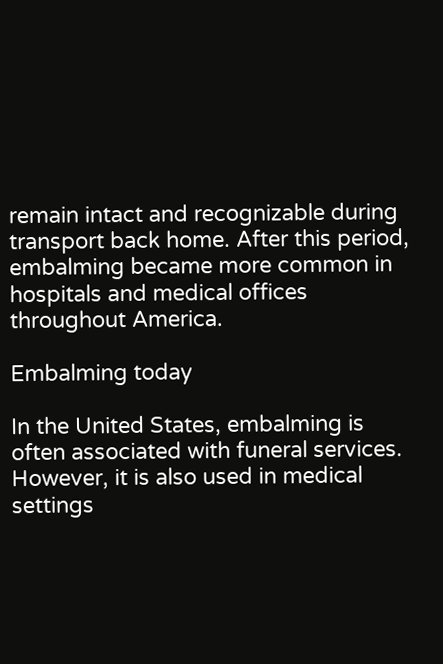remain intact and recognizable during transport back home. After this period, embalming became more common in hospitals and medical offices throughout America.

Embalming today

In the United States, embalming is often associated with funeral services. However, it is also used in medical settings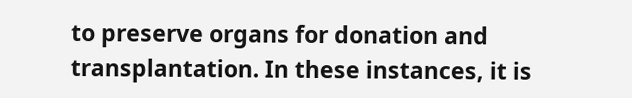to preserve organs for donation and transplantation. In these instances, it is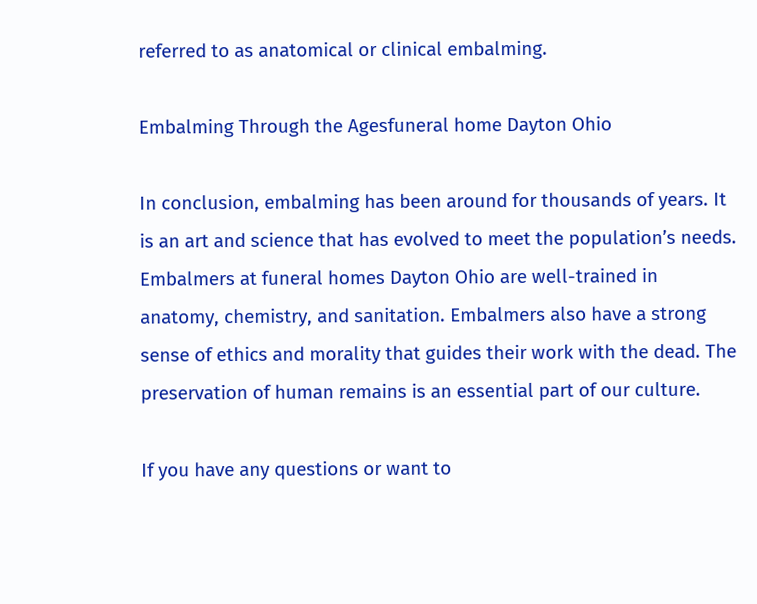referred to as anatomical or clinical embalming.

Embalming Through the Agesfuneral home Dayton Ohio

In conclusion, embalming has been around for thousands of years. It is an art and science that has evolved to meet the population’s needs. Embalmers at funeral homes Dayton Ohio are well-trained in anatomy, chemistry, and sanitation. Embalmers also have a strong sense of ethics and morality that guides their work with the dead. The preservation of human remains is an essential part of our culture.

If you have any questions or want to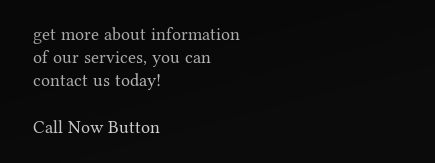get more about information of our services, you can contact us today!

Call Now Button